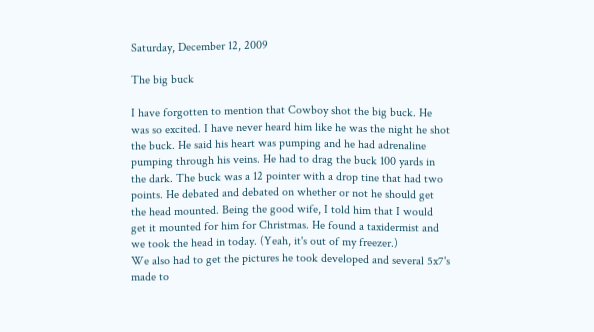Saturday, December 12, 2009

The big buck

I have forgotten to mention that Cowboy shot the big buck. He was so excited. I have never heard him like he was the night he shot the buck. He said his heart was pumping and he had adrenaline pumping through his veins. He had to drag the buck 100 yards in the dark. The buck was a 12 pointer with a drop tine that had two points. He debated and debated on whether or not he should get the head mounted. Being the good wife, I told him that I would get it mounted for him for Christmas. He found a taxidermist and we took the head in today. (Yeah, it's out of my freezer.)
We also had to get the pictures he took developed and several 5x7's made to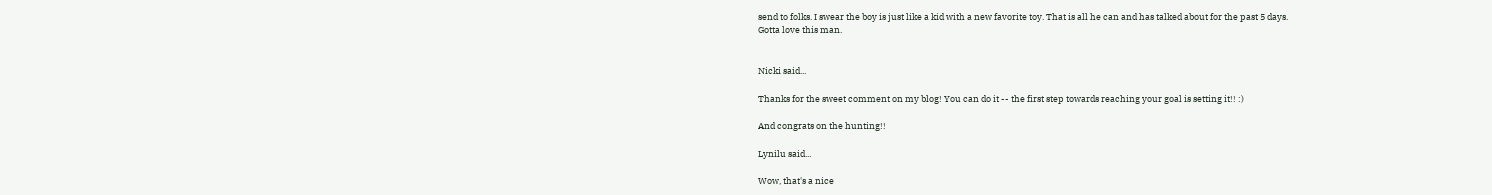send to folks. I swear the boy is just like a kid with a new favorite toy. That is all he can and has talked about for the past 5 days.
Gotta love this man.


Nicki said...

Thanks for the sweet comment on my blog! You can do it -- the first step towards reaching your goal is setting it!! :)

And congrats on the hunting!!

Lynilu said...

Wow, that's a nice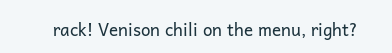rack! Venison chili on the menu, right?